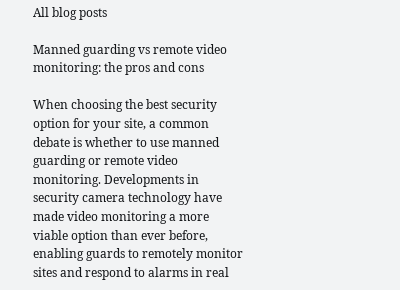All blog posts

Manned guarding vs remote video monitoring: the pros and cons

When choosing the best security option for your site, a common debate is whether to use manned guarding or remote video monitoring. Developments in security camera technology have made video monitoring a more viable option than ever before, enabling guards to remotely monitor sites and respond to alarms in real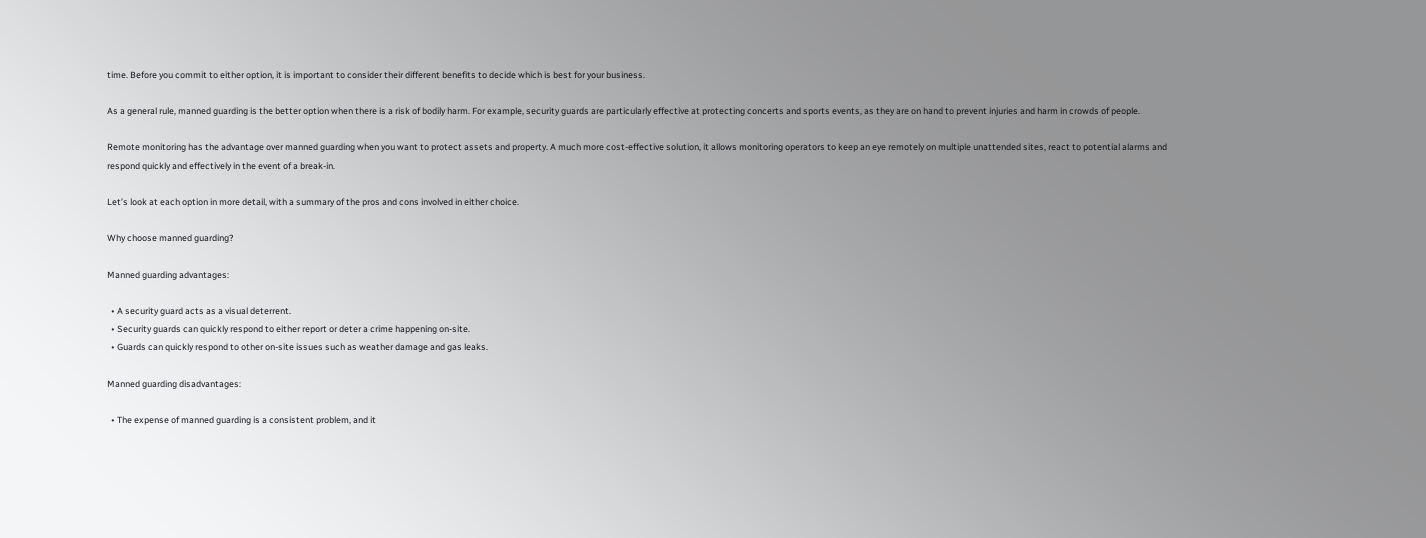time. Before you commit to either option, it is important to consider their different benefits to decide which is best for your business.

As a general rule, manned guarding is the better option when there is a risk of bodily harm. For example, security guards are particularly effective at protecting concerts and sports events, as they are on hand to prevent injuries and harm in crowds of people.

Remote monitoring has the advantage over manned guarding when you want to protect assets and property. A much more cost-effective solution, it allows monitoring operators to keep an eye remotely on multiple unattended sites, react to potential alarms and respond quickly and effectively in the event of a break-in.

Let’s look at each option in more detail, with a summary of the pros and cons involved in either choice.

Why choose manned guarding?

Manned guarding advantages:

  • A security guard acts as a visual deterrent.
  • Security guards can quickly respond to either report or deter a crime happening on-site.
  • Guards can quickly respond to other on-site issues such as weather damage and gas leaks.

Manned guarding disadvantages:

  • The expense of manned guarding is a consistent problem, and it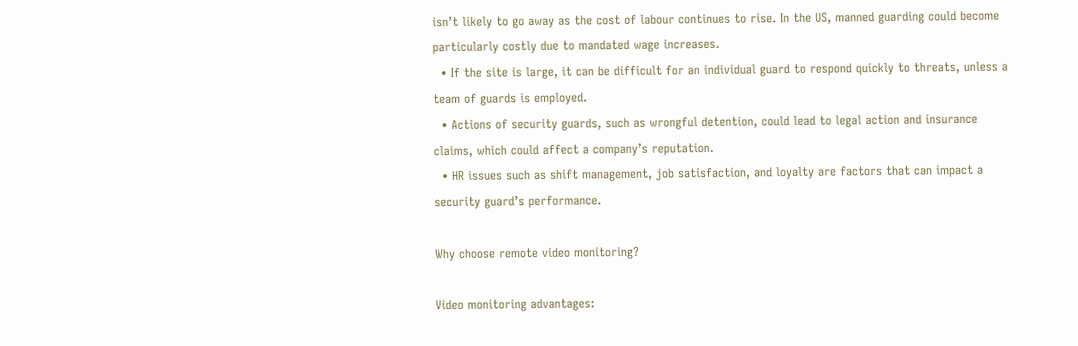isn’t likely to go away as the cost of labour continues to rise. In the US, manned guarding could become particularly costly due to mandated wage increases.
  • If the site is large, it can be difficult for an individual guard to respond quickly to threats, unless a team of guards is employed.
  • Actions of security guards, such as wrongful detention, could lead to legal action and insurance claims, which could affect a company’s reputation.
  • HR issues such as shift management, job satisfaction, and loyalty are factors that can impact a security guard’s performance.

Why choose remote video monitoring?

Video monitoring advantages: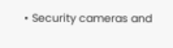• Security cameras and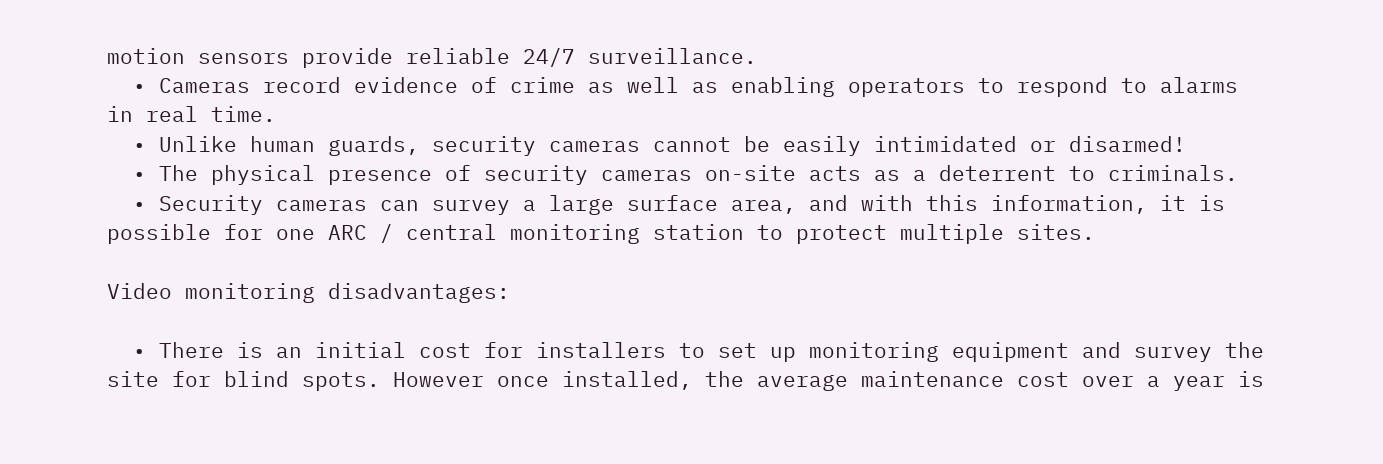motion sensors provide reliable 24/7 surveillance.
  • Cameras record evidence of crime as well as enabling operators to respond to alarms in real time.
  • Unlike human guards, security cameras cannot be easily intimidated or disarmed!
  • The physical presence of security cameras on-site acts as a deterrent to criminals.
  • Security cameras can survey a large surface area, and with this information, it is possible for one ARC / central monitoring station to protect multiple sites.

Video monitoring disadvantages:

  • There is an initial cost for installers to set up monitoring equipment and survey the site for blind spots. However once installed, the average maintenance cost over a year is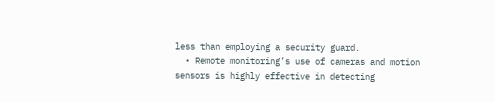less than employing a security guard.
  • Remote monitoring’s use of cameras and motion sensors is highly effective in detecting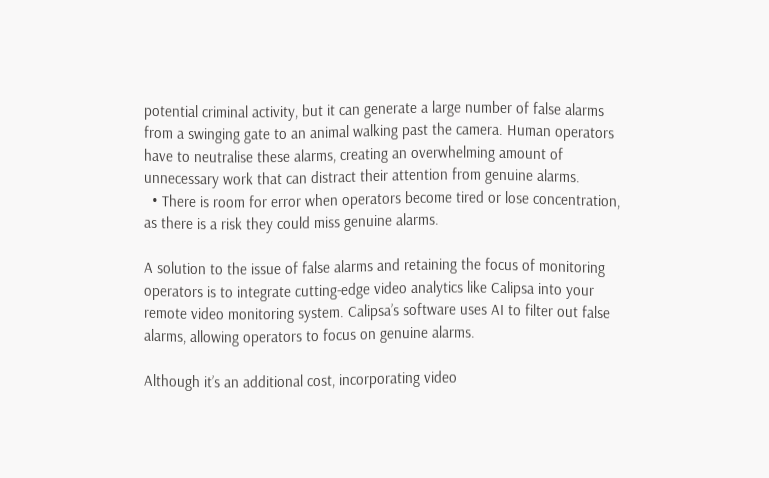potential criminal activity, but it can generate a large number of false alarms from a swinging gate to an animal walking past the camera. Human operators have to neutralise these alarms, creating an overwhelming amount of unnecessary work that can distract their attention from genuine alarms.
  • There is room for error when operators become tired or lose concentration, as there is a risk they could miss genuine alarms.

A solution to the issue of false alarms and retaining the focus of monitoring operators is to integrate cutting-edge video analytics like Calipsa into your remote video monitoring system. Calipsa’s software uses AI to filter out false alarms, allowing operators to focus on genuine alarms.

Although it’s an additional cost, incorporating video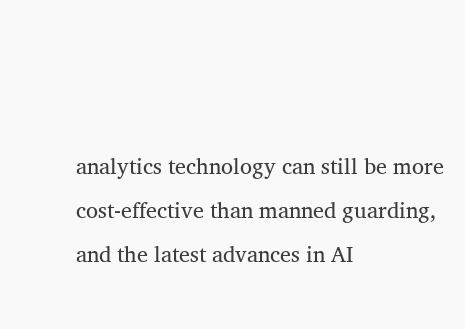analytics technology can still be more cost-effective than manned guarding, and the latest advances in AI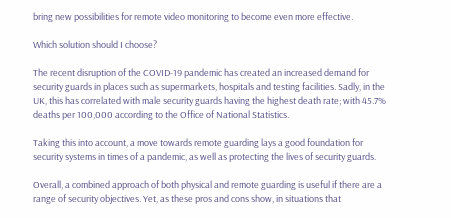bring new possibilities for remote video monitoring to become even more effective.

Which solution should I choose?

The recent disruption of the COVID-19 pandemic has created an increased demand for security guards in places such as supermarkets, hospitals and testing facilities. Sadly, in the UK, this has correlated with male security guards having the highest death rate; with 45.7% deaths per 100,000 according to the Office of National Statistics.

Taking this into account, a move towards remote guarding lays a good foundation for security systems in times of a pandemic, as well as protecting the lives of security guards.

Overall, a combined approach of both physical and remote guarding is useful if there are a range of security objectives. Yet, as these pros and cons show, in situations that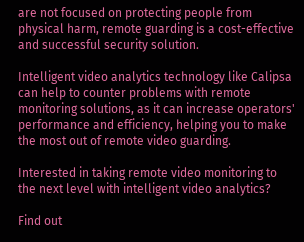are not focused on protecting people from physical harm, remote guarding is a cost-effective and successful security solution.

Intelligent video analytics technology like Calipsa can help to counter problems with remote monitoring solutions, as it can increase operators' performance and efficiency, helping you to make the most out of remote video guarding.

Interested in taking remote video monitoring to the next level with intelligent video analytics?

Find out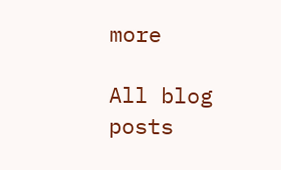more

All blog posts